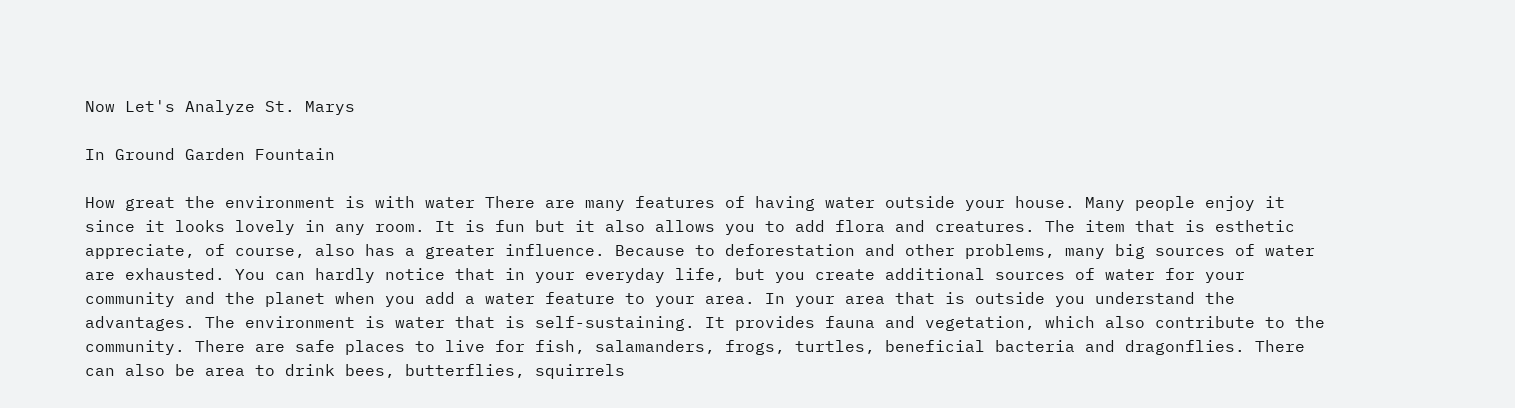Now Let's Analyze St. Marys

In Ground Garden Fountain

How great the environment is with water There are many features of having water outside your house. Many people enjoy it since it looks lovely in any room. It is fun but it also allows you to add flora and creatures. The item that is esthetic appreciate, of course, also has a greater influence. Because to deforestation and other problems, many big sources of water are exhausted. You can hardly notice that in your everyday life, but you create additional sources of water for your community and the planet when you add a water feature to your area. In your area that is outside you understand the advantages. The environment is water that is self-sustaining. It provides fauna and vegetation, which also contribute to the community. There are safe places to live for fish, salamanders, frogs, turtles, beneficial bacteria and dragonflies. There can also be area to drink bees, butterflies, squirrels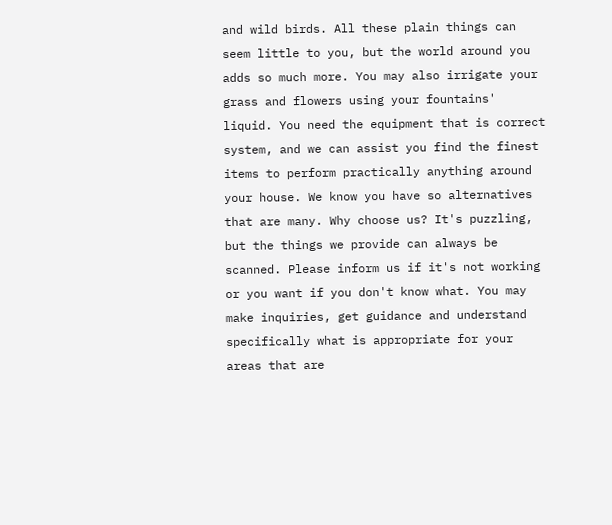and wild birds. All these plain things can seem little to you, but the world around you adds so much more. You may also irrigate your grass and flowers using your fountains' liquid. You need the equipment that is correct system, and we can assist you find the finest items to perform practically anything around your house. We know you have so alternatives that are many. Why choose us? It's puzzling, but the things we provide can always be scanned. Please inform us if it's not working or you want if you don't know what. You may make inquiries, get guidance and understand specifically what is appropriate for your areas that are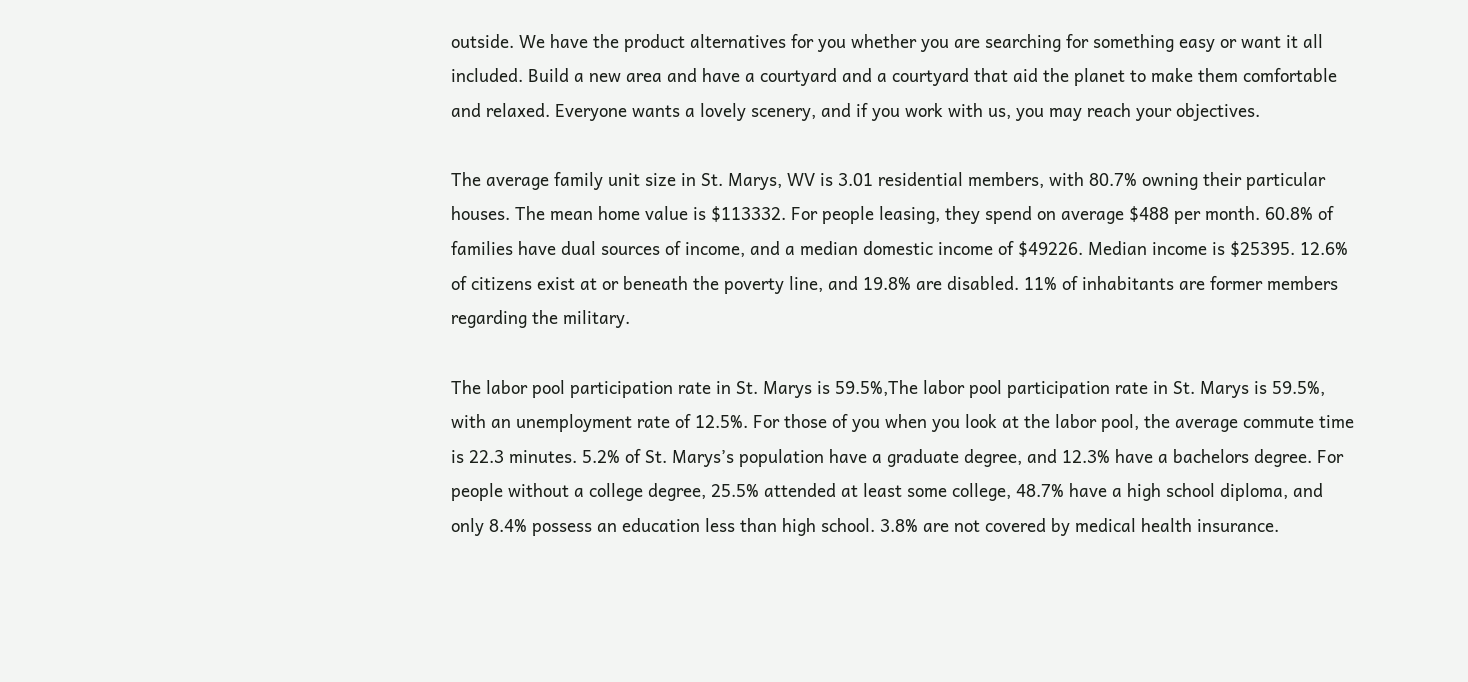outside. We have the product alternatives for you whether you are searching for something easy or want it all included. Build a new area and have a courtyard and a courtyard that aid the planet to make them comfortable and relaxed. Everyone wants a lovely scenery, and if you work with us, you may reach your objectives.

The average family unit size in St. Marys, WV is 3.01 residential members, with 80.7% owning their particular houses. The mean home value is $113332. For people leasing, they spend on average $488 per month. 60.8% of families have dual sources of income, and a median domestic income of $49226. Median income is $25395. 12.6% of citizens exist at or beneath the poverty line, and 19.8% are disabled. 11% of inhabitants are former members regarding the military.

The labor pool participation rate in St. Marys is 59.5%,The labor pool participation rate in St. Marys is 59.5%, with an unemployment rate of 12.5%. For those of you when you look at the labor pool, the average commute time is 22.3 minutes. 5.2% of St. Marys’s population have a graduate degree, and 12.3% have a bachelors degree. For people without a college degree, 25.5% attended at least some college, 48.7% have a high school diploma, and only 8.4% possess an education less than high school. 3.8% are not covered by medical health insurance.